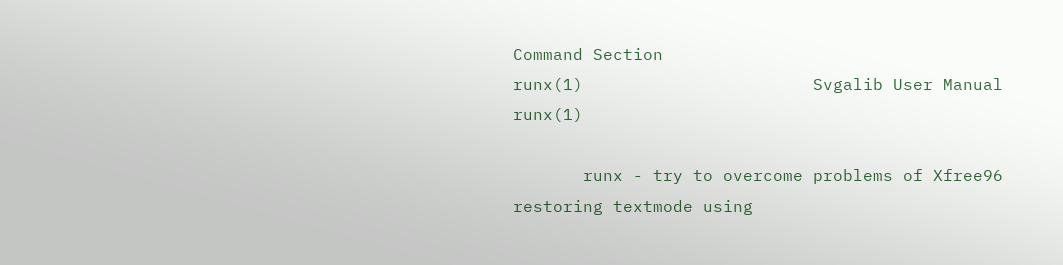Command Section
runx(1)                       Svgalib User Manual                      runx(1)

       runx - try to overcome problems of Xfree96 restoring textmode using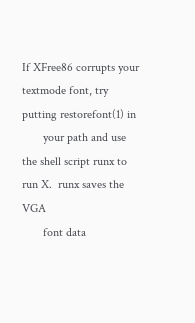If XFree86 corrupts your textmode font, try putting restorefont(1) in
       your path and use the shell script runx to run X.  runx saves the VGA
       font data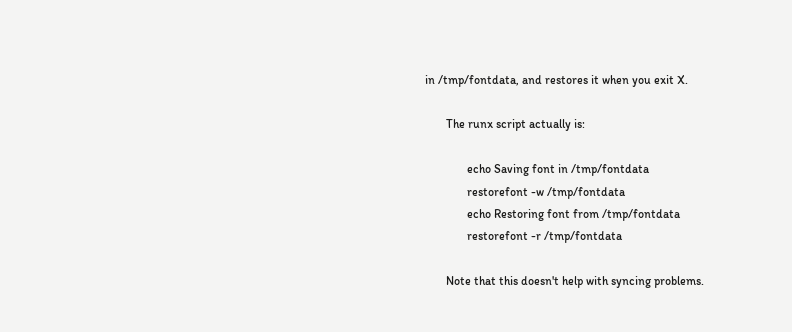in /tmp/fontdata, and restores it when you exit X.

       The runx script actually is:

              echo Saving font in /tmp/fontdata
              restorefont -w /tmp/fontdata
              echo Restoring font from /tmp/fontdata
              restorefont -r /tmp/fontdata

       Note that this doesn't help with syncing problems.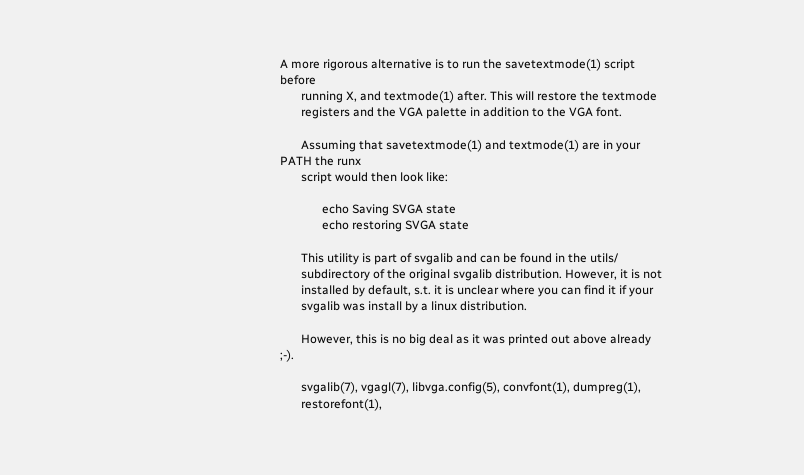A more rigorous alternative is to run the savetextmode(1) script before
       running X, and textmode(1) after. This will restore the textmode
       registers and the VGA palette in addition to the VGA font.

       Assuming that savetextmode(1) and textmode(1) are in your PATH the runx
       script would then look like:

              echo Saving SVGA state
              echo restoring SVGA state

       This utility is part of svgalib and can be found in the utils/
       subdirectory of the original svgalib distribution. However, it is not
       installed by default, s.t. it is unclear where you can find it if your
       svgalib was install by a linux distribution.

       However, this is no big deal as it was printed out above already ;-).

       svgalib(7), vgagl(7), libvga.config(5), convfont(1), dumpreg(1),
       restorefont(1),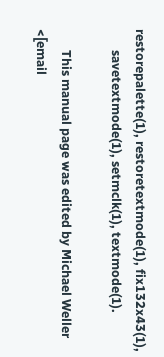restorepalette(1), restoretextmode(1), fix132x43(1),
       savetextmode(1), setmclk(1), textmode(1).

       This manual page was edited by Michael Weller <[email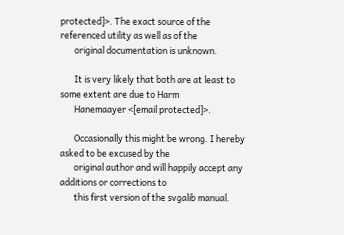protected]>. The exact source of the referenced utility as well as of the
       original documentation is unknown.

       It is very likely that both are at least to some extent are due to Harm
       Hanemaayer <[email protected]>.

       Occasionally this might be wrong. I hereby asked to be excused by the
       original author and will happily accept any additions or corrections to
       this first version of the svgalib manual.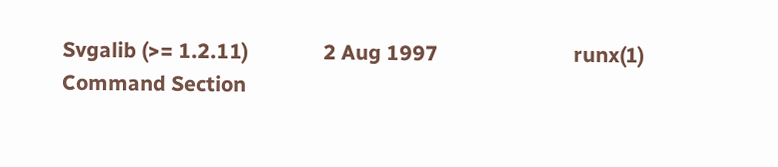Svgalib (>= 1.2.11)               2 Aug 1997                           runx(1)
Command Section